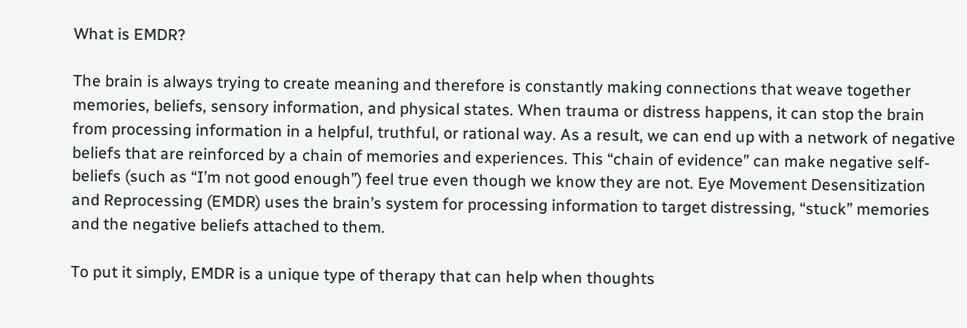What is EMDR?

The brain is always trying to create meaning and therefore is constantly making connections that weave together memories, beliefs, sensory information, and physical states. When trauma or distress happens, it can stop the brain from processing information in a helpful, truthful, or rational way. As a result, we can end up with a network of negative beliefs that are reinforced by a chain of memories and experiences. This “chain of evidence” can make negative self-beliefs (such as “I’m not good enough”) feel true even though we know they are not. Eye Movement Desensitization and Reprocessing (EMDR) uses the brain’s system for processing information to target distressing, “stuck” memories and the negative beliefs attached to them.

To put it simply, EMDR is a unique type of therapy that can help when thoughts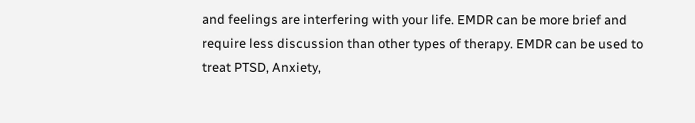and feelings are interfering with your life. EMDR can be more brief and require less discussion than other types of therapy. EMDR can be used to treat PTSD, Anxiety,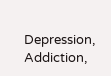Depression, Addiction,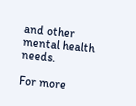and other mental health needs.

For more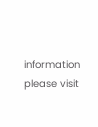information please visit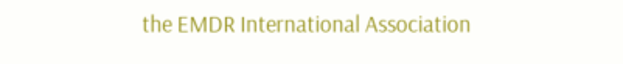the EMDR International Association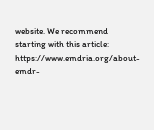website. We recommend starting with this article: https://www.emdria.org/about-emdr-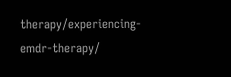therapy/experiencing-emdr-therapy/